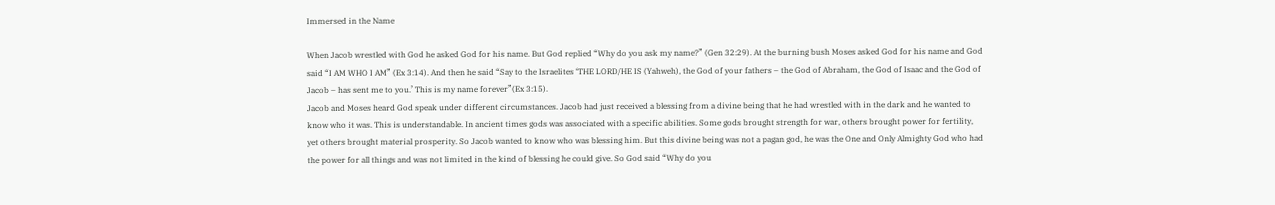Immersed in the Name

When Jacob wrestled with God he asked God for his name. But God replied “Why do you ask my name?” (Gen 32:29). At the burning bush Moses asked God for his name and God said “I AM WHO I AM” (Ex 3:14). And then he said “Say to the Israelites ‘THE LORD/HE IS (Yahweh), the God of your fathers – the God of Abraham, the God of Isaac and the God of Jacob – has sent me to you.’ This is my name forever”(Ex 3:15).
Jacob and Moses heard God speak under different circumstances. Jacob had just received a blessing from a divine being that he had wrestled with in the dark and he wanted to know who it was. This is understandable. In ancient times gods was associated with a specific abilities. Some gods brought strength for war, others brought power for fertility, yet others brought material prosperity. So Jacob wanted to know who was blessing him. But this divine being was not a pagan god, he was the One and Only Almighty God who had the power for all things and was not limited in the kind of blessing he could give. So God said “Why do you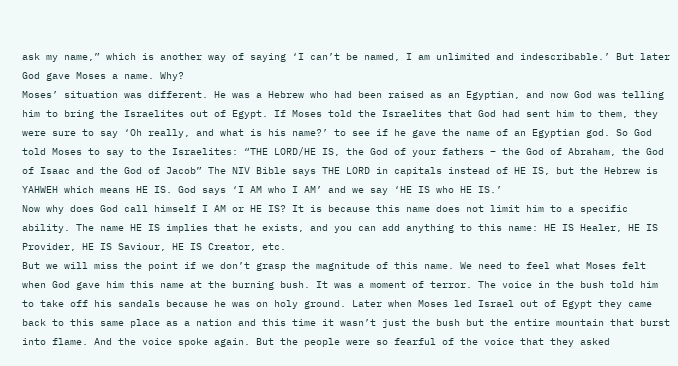ask my name,” which is another way of saying ‘I can’t be named, I am unlimited and indescribable.’ But later God gave Moses a name. Why?
Moses’ situation was different. He was a Hebrew who had been raised as an Egyptian, and now God was telling him to bring the Israelites out of Egypt. If Moses told the Israelites that God had sent him to them, they were sure to say ‘Oh really, and what is his name?’ to see if he gave the name of an Egyptian god. So God told Moses to say to the Israelites: “THE LORD/HE IS, the God of your fathers – the God of Abraham, the God of Isaac and the God of Jacob” The NIV Bible says THE LORD in capitals instead of HE IS, but the Hebrew is YAHWEH which means HE IS. God says ‘I AM who I AM’ and we say ‘HE IS who HE IS.’
Now why does God call himself I AM or HE IS? It is because this name does not limit him to a specific ability. The name HE IS implies that he exists, and you can add anything to this name: HE IS Healer, HE IS Provider, HE IS Saviour, HE IS Creator, etc.
But we will miss the point if we don’t grasp the magnitude of this name. We need to feel what Moses felt when God gave him this name at the burning bush. It was a moment of terror. The voice in the bush told him to take off his sandals because he was on holy ground. Later when Moses led Israel out of Egypt they came back to this same place as a nation and this time it wasn’t just the bush but the entire mountain that burst into flame. And the voice spoke again. But the people were so fearful of the voice that they asked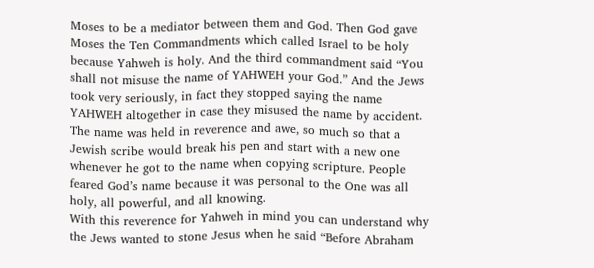Moses to be a mediator between them and God. Then God gave Moses the Ten Commandments which called Israel to be holy because Yahweh is holy. And the third commandment said “You shall not misuse the name of YAHWEH your God.” And the Jews took very seriously, in fact they stopped saying the name YAHWEH altogether in case they misused the name by accident. The name was held in reverence and awe, so much so that a Jewish scribe would break his pen and start with a new one whenever he got to the name when copying scripture. People feared God’s name because it was personal to the One was all holy, all powerful, and all knowing.
With this reverence for Yahweh in mind you can understand why the Jews wanted to stone Jesus when he said “Before Abraham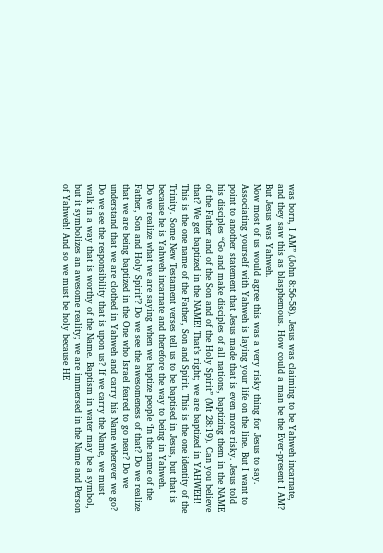was born, I AM” (John 8:56-58). Jesus was claiming to be Yahweh incarnate, and they saw this as blasphemous. How could a man be the Ever-present I AM? But Jesus was Yahweh.
Now most of us would agree this was a very risky thing for Jesus to say. Associating yourself with Yahweh is laying your life on the line. But I want to point to another statement that Jesus made that is even more risky. Jesus told his disciples “Go and make disciples of all nations, baptizing them in the NAME of the Father and of the Son and of the Holy Spirit” (Mt 28:19). Can you believe that? We get baptized in the NAME! That’s right; we are baptized in YAHWEH! This is the one name of the Father, Son and Spirit. This is the one identity of the Trinity. Some New Testament verses tell us to be baptised in Jesus, but that is because he is Yahweh incarnate and therefore the way to being in Yahweh.
Do we realize what we are saying when we baptize people ‘In the name of the Father, Son and Holy Spirit’? Do we see the awesomeness of that? Do we realize that we are being baptized in the One who Israel feared to go near? Do we understand that we are clothed in Yahweh and carry his Name wherever we go? Do we see the responsibility that is upon us? If we carry the Name, we must walk in a way that is worthy of the Name. Baptism in water may be a symbol, but it symbolizes an awesome reality; we are immersed in the Name and Person of Yahweh! And so we must be holy because HE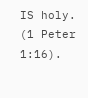IS holy. (1 Peter 1:16).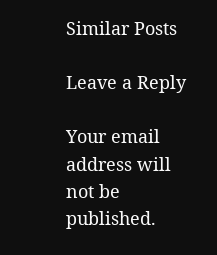Similar Posts

Leave a Reply

Your email address will not be published.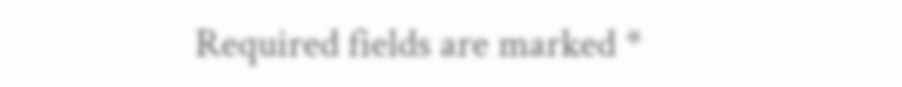Required fields are marked *